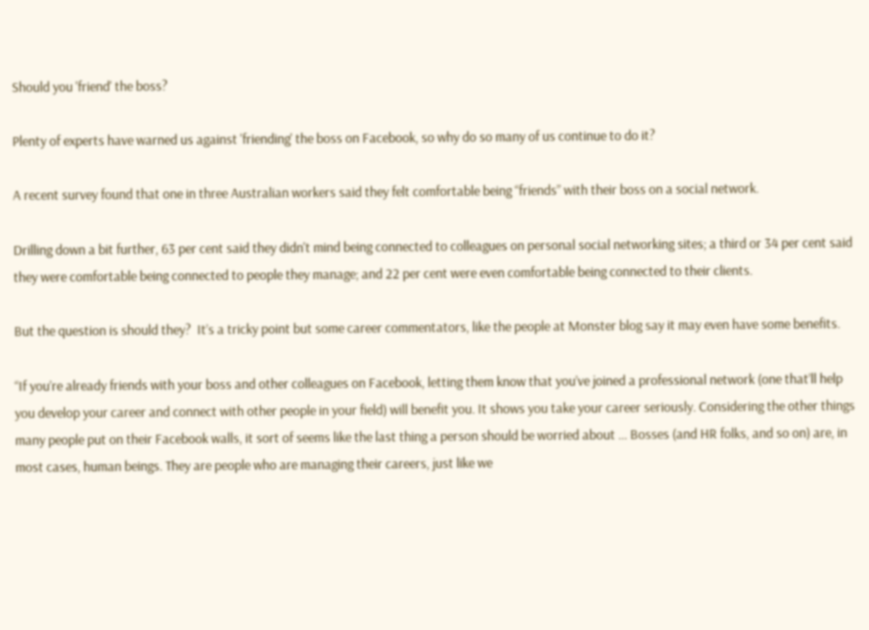Should you 'friend' the boss?

Plenty of experts have warned us against 'friending' the boss on Facebook, so why do so many of us continue to do it?

A recent survey found that one in three Australian workers said they felt comfortable being “friends” with their boss on a social network.

Drilling down a bit further, 63 per cent said they didn't mind being connected to colleagues on personal social networking sites; a third or 34 per cent said they were comfortable being connected to people they manage; and 22 per cent were even comfortable being connected to their clients.

But the question is should they?  It’s a tricky point but some career commentators, like the people at Monster blog say it may even have some benefits.

“If you’re already friends with your boss and other colleagues on Facebook, letting them know that you’ve joined a professional network (one that’ll help you develop your career and connect with other people in your field) will benefit you. It shows you take your career seriously. Considering the other things many people put on their Facebook walls, it sort of seems like the last thing a person should be worried about … Bosses (and HR folks, and so on) are, in most cases, human beings. They are people who are managing their careers, just like we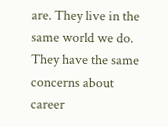are. They live in the same world we do. They have the same concerns about career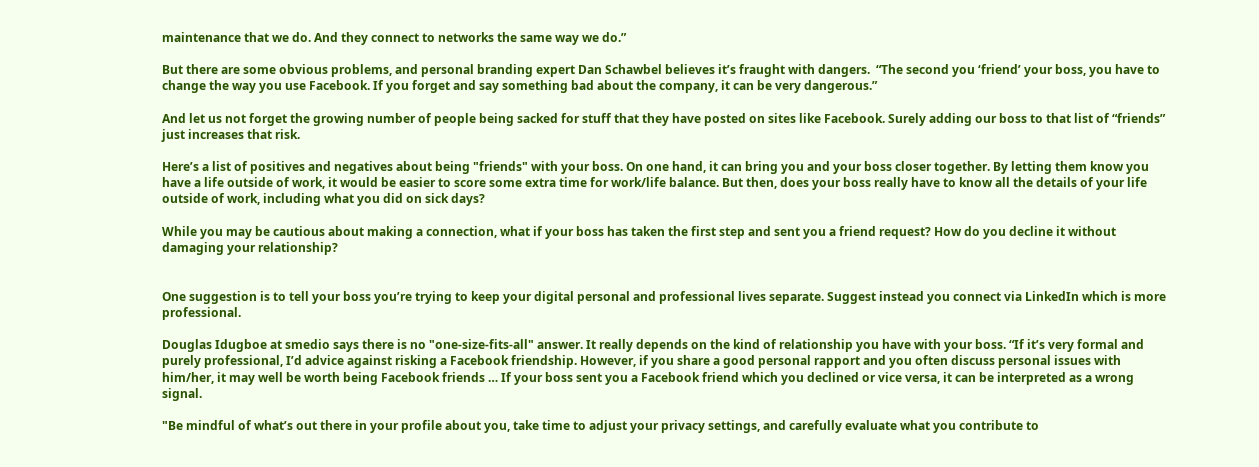maintenance that we do. And they connect to networks the same way we do.”

But there are some obvious problems, and personal branding expert Dan Schawbel believes it’s fraught with dangers.  “The second you ‘friend’ your boss, you have to change the way you use Facebook. If you forget and say something bad about the company, it can be very dangerous.”

And let us not forget the growing number of people being sacked for stuff that they have posted on sites like Facebook. Surely adding our boss to that list of “friends” just increases that risk.

Here’s a list of positives and negatives about being "friends" with your boss. On one hand, it can bring you and your boss closer together. By letting them know you have a life outside of work, it would be easier to score some extra time for work/life balance. But then, does your boss really have to know all the details of your life outside of work, including what you did on sick days?

While you may be cautious about making a connection, what if your boss has taken the first step and sent you a friend request? How do you decline it without damaging your relationship?


One suggestion is to tell your boss you’re trying to keep your digital personal and professional lives separate. Suggest instead you connect via LinkedIn which is more professional.

Douglas Idugboe at smedio says there is no "one-size-fits-all" answer. It really depends on the kind of relationship you have with your boss. “If it’s very formal and purely professional, I’d advice against risking a Facebook friendship. However, if you share a good personal rapport and you often discuss personal issues with him/her, it may well be worth being Facebook friends … If your boss sent you a Facebook friend which you declined or vice versa, it can be interpreted as a wrong signal.

"Be mindful of what’s out there in your profile about you, take time to adjust your privacy settings, and carefully evaluate what you contribute to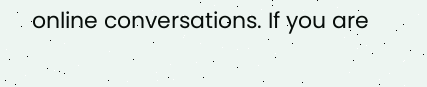online conversations. If you are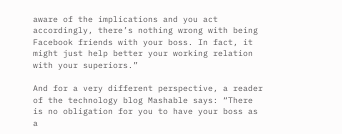aware of the implications and you act accordingly, there’s nothing wrong with being Facebook friends with your boss. In fact, it might just help better your working relation with your superiors.”

And for a very different perspective, a reader of the technology blog Mashable says: “There is no obligation for you to have your boss as a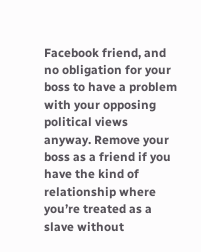Facebook friend, and no obligation for your boss to have a problem with your opposing political views anyway. Remove your boss as a friend if you have the kind of relationship where you’re treated as a slave without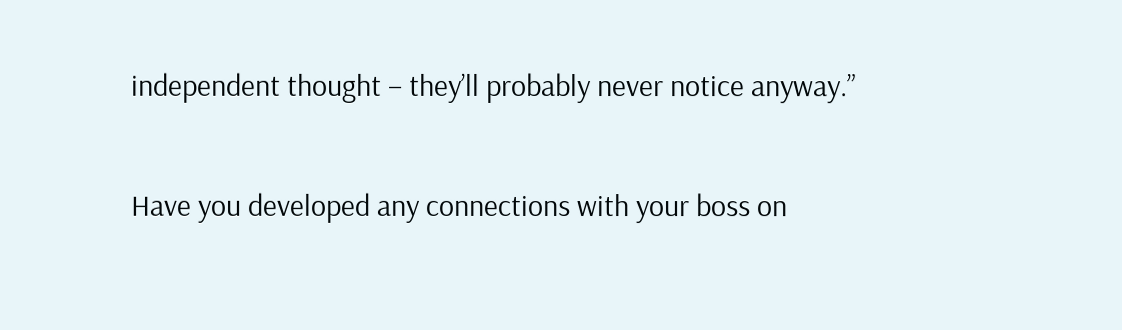independent thought – they’ll probably never notice anyway.”

Have you developed any connections with your boss on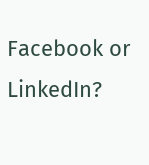Facebook or LinkedIn?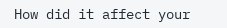How did it affect your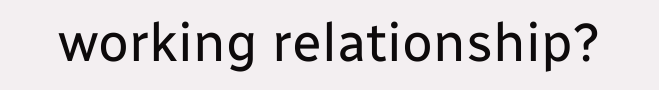working relationship?